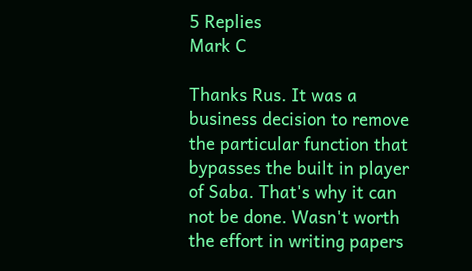5 Replies
Mark C

Thanks Rus. It was a business decision to remove the particular function that bypasses the built in player of Saba. That's why it can not be done. Wasn't worth the effort in writing papers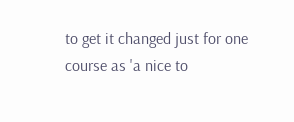to get it changed just for one course as 'a nice to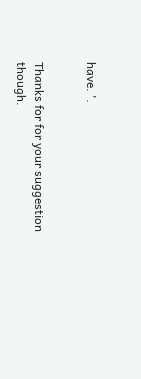have. '.


Thanks for for your suggestion though.